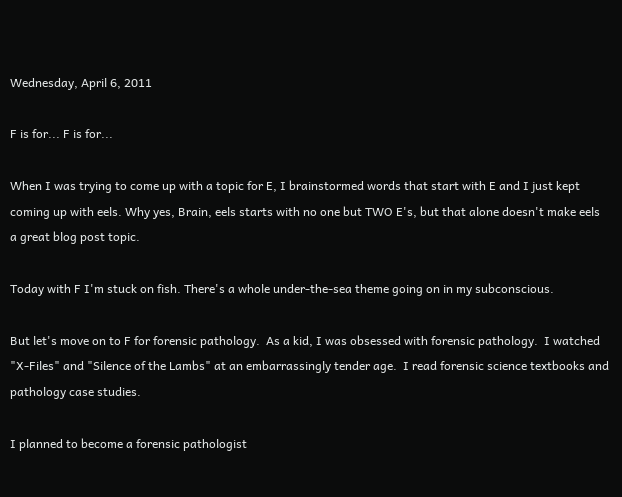Wednesday, April 6, 2011

F is for... F is for...

When I was trying to come up with a topic for E, I brainstormed words that start with E and I just kept coming up with eels. Why yes, Brain, eels starts with no one but TWO E's, but that alone doesn't make eels a great blog post topic.

Today with F I'm stuck on fish. There's a whole under-the-sea theme going on in my subconscious.

But let's move on to F for forensic pathology.  As a kid, I was obsessed with forensic pathology.  I watched "X-Files" and "Silence of the Lambs" at an embarrassingly tender age.  I read forensic science textbooks and pathology case studies.

I planned to become a forensic pathologist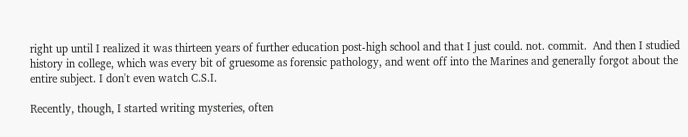right up until I realized it was thirteen years of further education post-high school and that I just could. not. commit.  And then I studied history in college, which was every bit of gruesome as forensic pathology, and went off into the Marines and generally forgot about the entire subject. I don't even watch C.S.I.

Recently, though, I started writing mysteries, often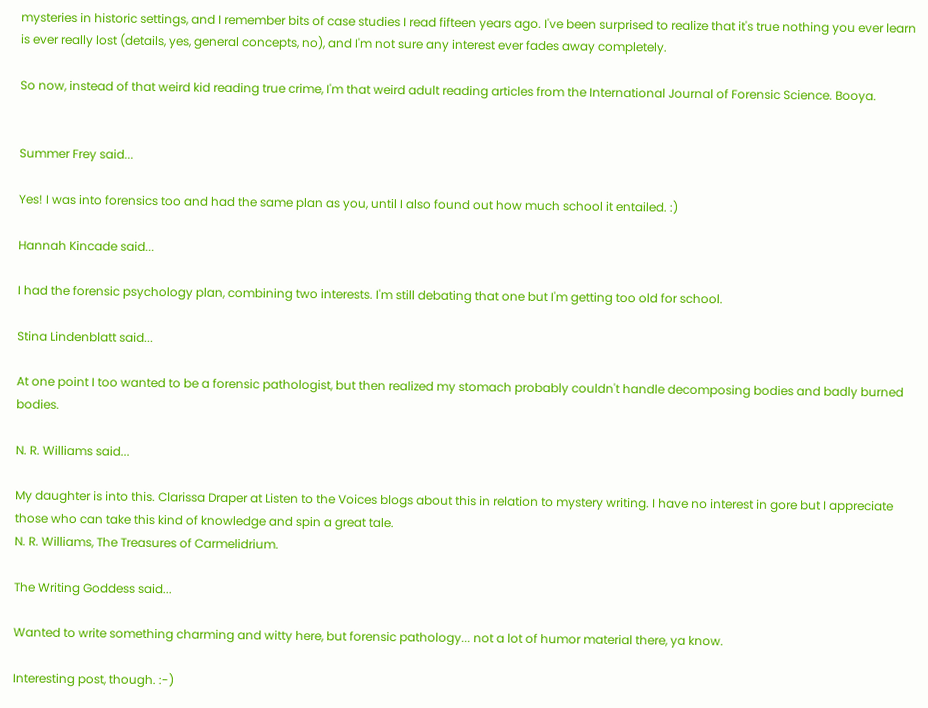mysteries in historic settings, and I remember bits of case studies I read fifteen years ago. I've been surprised to realize that it's true nothing you ever learn is ever really lost (details, yes, general concepts, no), and I'm not sure any interest ever fades away completely.

So now, instead of that weird kid reading true crime, I'm that weird adult reading articles from the International Journal of Forensic Science. Booya.


Summer Frey said...

Yes! I was into forensics too and had the same plan as you, until I also found out how much school it entailed. :)

Hannah Kincade said...

I had the forensic psychology plan, combining two interests. I'm still debating that one but I'm getting too old for school.

Stina Lindenblatt said...

At one point I too wanted to be a forensic pathologist, but then realized my stomach probably couldn't handle decomposing bodies and badly burned bodies.

N. R. Williams said...

My daughter is into this. Clarissa Draper at Listen to the Voices blogs about this in relation to mystery writing. I have no interest in gore but I appreciate those who can take this kind of knowledge and spin a great tale.
N. R. Williams, The Treasures of Carmelidrium.

The Writing Goddess said...

Wanted to write something charming and witty here, but forensic pathology... not a lot of humor material there, ya know.

Interesting post, though. :-)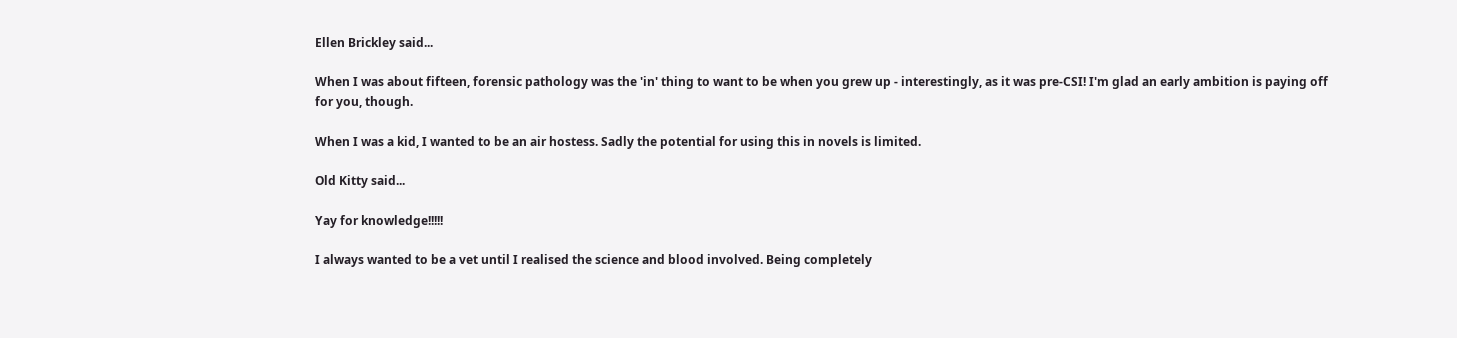Ellen Brickley said...

When I was about fifteen, forensic pathology was the 'in' thing to want to be when you grew up - interestingly, as it was pre-CSI! I'm glad an early ambition is paying off for you, though.

When I was a kid, I wanted to be an air hostess. Sadly the potential for using this in novels is limited.

Old Kitty said...

Yay for knowledge!!!!!

I always wanted to be a vet until I realised the science and blood involved. Being completely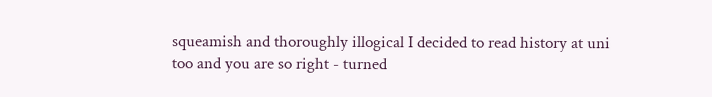squeamish and thoroughly illogical I decided to read history at uni too and you are so right - turned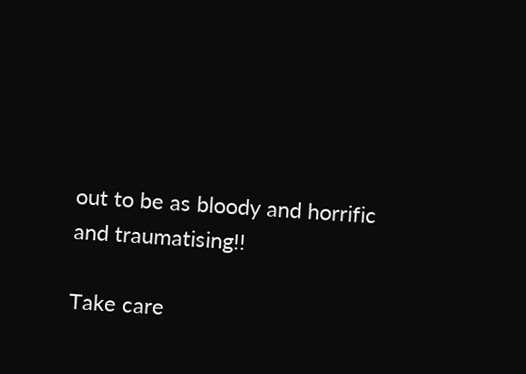out to be as bloody and horrific and traumatising!!

Take care